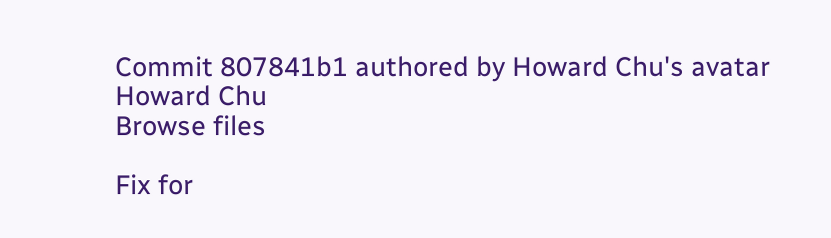Commit 807841b1 authored by Howard Chu's avatar Howard Chu
Browse files

Fix for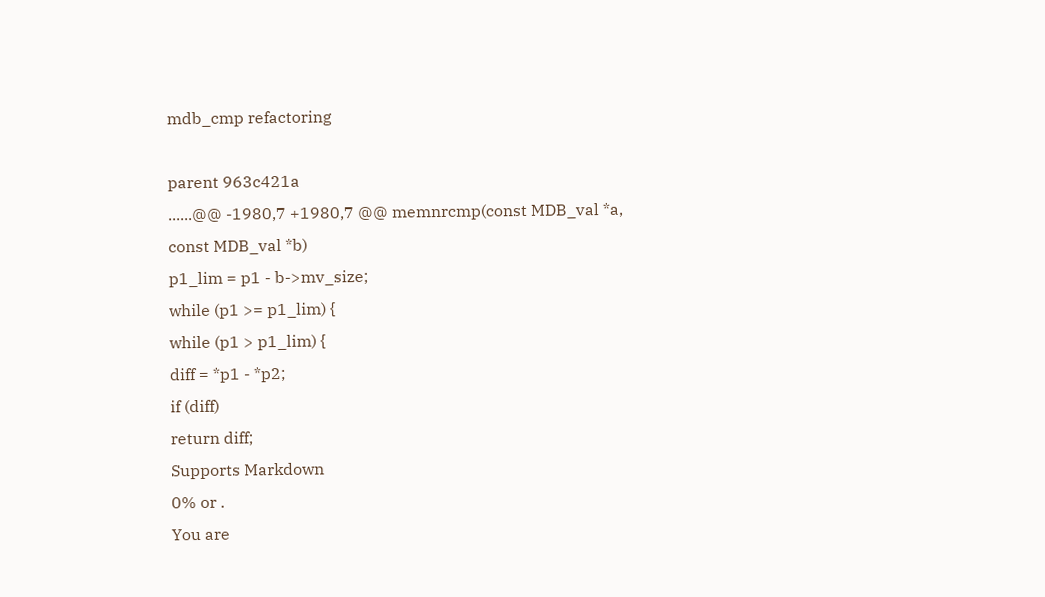mdb_cmp refactoring

parent 963c421a
......@@ -1980,7 +1980,7 @@ memnrcmp(const MDB_val *a, const MDB_val *b)
p1_lim = p1 - b->mv_size;
while (p1 >= p1_lim) {
while (p1 > p1_lim) {
diff = *p1 - *p2;
if (diff)
return diff;
Supports Markdown
0% or .
You are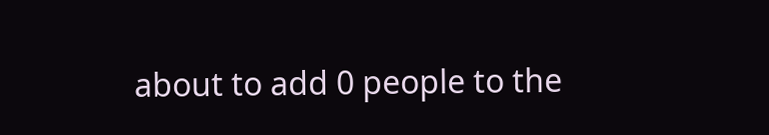about to add 0 people to the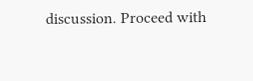discussion. Proceed with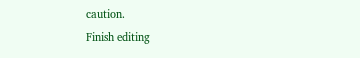caution.
Finish editing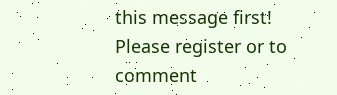this message first!
Please register or to comment